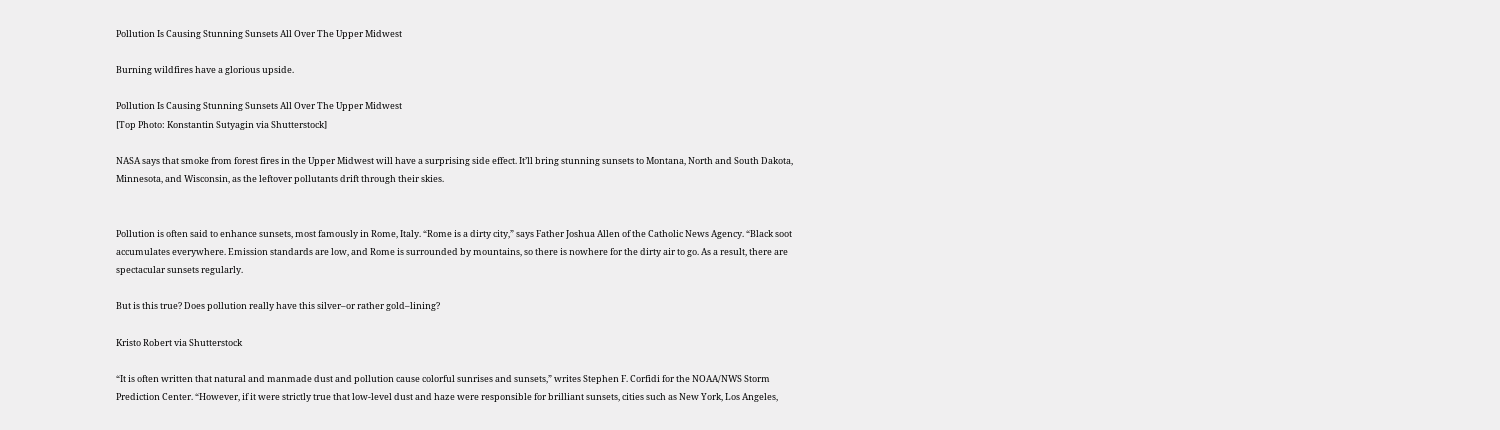Pollution Is Causing Stunning Sunsets All Over The Upper Midwest

Burning wildfires have a glorious upside.

Pollution Is Causing Stunning Sunsets All Over The Upper Midwest
[Top Photo: Konstantin Sutyagin via Shutterstock]

NASA says that smoke from forest fires in the Upper Midwest will have a surprising side effect. It’ll bring stunning sunsets to Montana, North and South Dakota, Minnesota, and Wisconsin, as the leftover pollutants drift through their skies.


Pollution is often said to enhance sunsets, most famously in Rome, Italy. “Rome is a dirty city,” says Father Joshua Allen of the Catholic News Agency. “Black soot accumulates everywhere. Emission standards are low, and Rome is surrounded by mountains, so there is nowhere for the dirty air to go. As a result, there are spectacular sunsets regularly.

But is this true? Does pollution really have this silver–or rather gold–lining?

Kristo Robert via Shutterstock

“It is often written that natural and manmade dust and pollution cause colorful sunrises and sunsets,” writes Stephen F. Corfidi for the NOAA/NWS Storm Prediction Center. “However, if it were strictly true that low-level dust and haze were responsible for brilliant sunsets, cities such as New York, Los Angeles,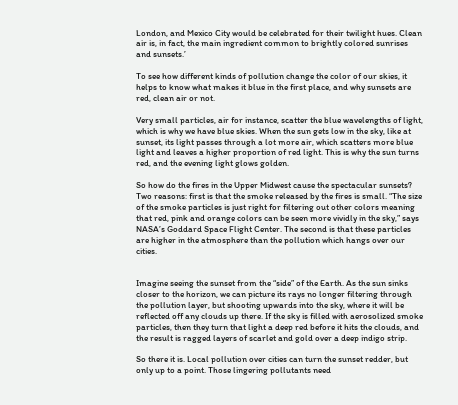London, and Mexico City would be celebrated for their twilight hues. Clean air is, in fact, the main ingredient common to brightly colored sunrises and sunsets.’

To see how different kinds of pollution change the color of our skies, it helps to know what makes it blue in the first place, and why sunsets are red, clean air or not.

Very small particles, air for instance, scatter the blue wavelengths of light, which is why we have blue skies. When the sun gets low in the sky, like at sunset, its light passes through a lot more air, which scatters more blue light and leaves a higher proportion of red light. This is why the sun turns red, and the evening light glows golden.

So how do the fires in the Upper Midwest cause the spectacular sunsets? Two reasons: first is that the smoke released by the fires is small. “The size of the smoke particles is just right for filtering out other colors meaning that red, pink and orange colors can be seen more vividly in the sky,” says NASA’s Goddard Space Flight Center. The second is that these particles are higher in the atmosphere than the pollution which hangs over our cities.


Imagine seeing the sunset from the “side” of the Earth. As the sun sinks closer to the horizon, we can picture its rays no longer filtering through the pollution layer, but shooting upwards into the sky, where it will be reflected off any clouds up there. If the sky is filled with aerosolized smoke particles, then they turn that light a deep red before it hits the clouds, and the result is ragged layers of scarlet and gold over a deep indigo strip.

So there it is. Local pollution over cities can turn the sunset redder, but only up to a point. Those lingering pollutants need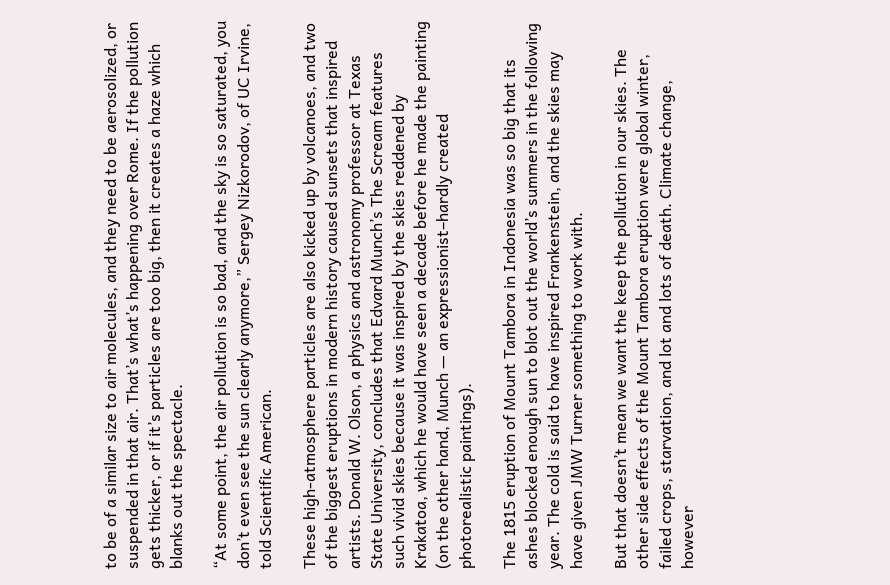to be of a similar size to air molecules, and they need to be aerosolized, or suspended in that air. That’s what’s happening over Rome. If the pollution gets thicker, or if it’s particles are too big, then it creates a haze which blanks out the spectacle.

“At some point, the air pollution is so bad, and the sky is so saturated, you don’t even see the sun clearly anymore,” Sergey Nizkorodov, of UC Irvine, told Scientific American.

These high-atmosphere particles are also kicked up by volcanoes, and two of the biggest eruptions in modern history caused sunsets that inspired artists. Donald W. Olson, a physics and astronomy professor at Texas State University, concludes that Edvard Munch’s The Scream features such vivid skies because it was inspired by the skies reddened by Krakatoa, which he would have seen a decade before he made the painting (on the other hand, Munch — an expressionist–hardly created photorealistic paintings).

The 1815 eruption of Mount Tambora in Indonesia was so big that its ashes blocked enough sun to blot out the world’s summers in the following year. The cold is said to have inspired Frankenstein, and the skies may have given JMW Turner something to work with.

But that doesn’t mean we want the keep the pollution in our skies. The other side effects of the Mount Tambora eruption were global winter, failed crops, starvation, and lot and lots of death. Climate change, however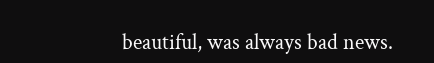beautiful, was always bad news.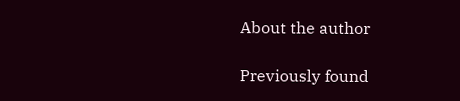About the author

Previously found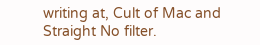writing at, Cult of Mac and Straight No filter.